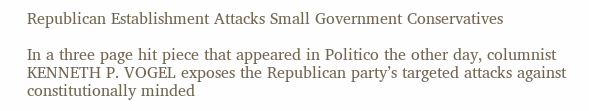Republican Establishment Attacks Small Government Conservatives

In a three page hit piece that appeared in Politico the other day, columnist KENNETH P. VOGEL exposes the Republican party’s targeted attacks against constitutionally minded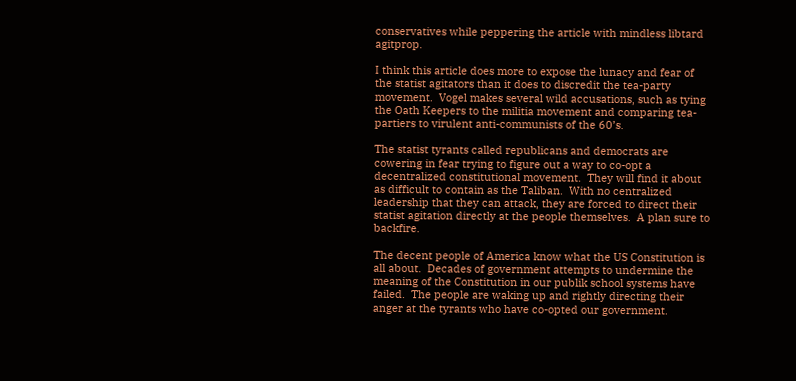conservatives while peppering the article with mindless libtard agitprop.

I think this article does more to expose the lunacy and fear of the statist agitators than it does to discredit the tea-party movement.  Vogel makes several wild accusations, such as tying the Oath Keepers to the militia movement and comparing tea-partiers to virulent anti-communists of the 60’s.

The statist tyrants called republicans and democrats are cowering in fear trying to figure out a way to co-opt a decentralized constitutional movement.  They will find it about as difficult to contain as the Taliban.  With no centralized leadership that they can attack, they are forced to direct their statist agitation directly at the people themselves.  A plan sure to backfire.

The decent people of America know what the US Constitution is all about.  Decades of government attempts to undermine the meaning of the Constitution in our publik school systems have failed.  The people are waking up and rightly directing their anger at the tyrants who have co-opted our government.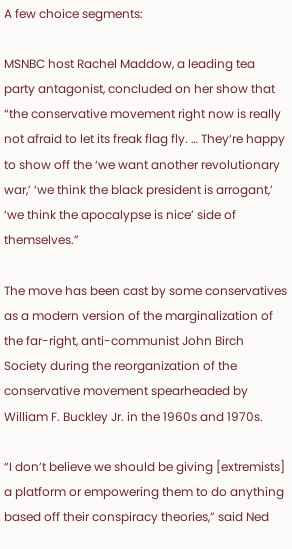A few choice segments:

MSNBC host Rachel Maddow, a leading tea party antagonist, concluded on her show that “the conservative movement right now is really not afraid to let its freak flag fly. … They‘re happy to show off the ‘we want another revolutionary war,’ ‘we think the black president is arrogant,’ ‘we think the apocalypse is nice’ side of themselves.”

The move has been cast by some conservatives as a modern version of the marginalization of the far-right, anti-communist John Birch Society during the reorganization of the conservative movement spearheaded by William F. Buckley Jr. in the 1960s and 1970s.

“I don’t believe we should be giving [extremists] a platform or empowering them to do anything based off their conspiracy theories,” said Ned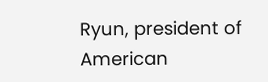Ryun, president of American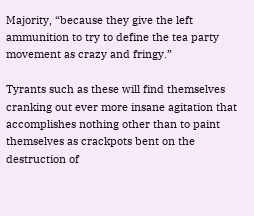Majority, “because they give the left ammunition to try to define the tea party movement as crazy and fringy.”

Tyrants such as these will find themselves cranking out ever more insane agitation that accomplishes nothing other than to paint themselves as crackpots bent on the destruction of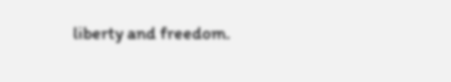liberty and freedom.